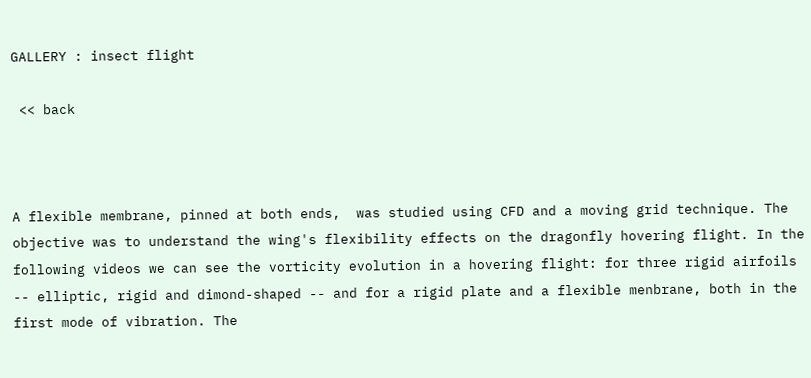GALLERY : insect flight

 << back



A flexible membrane, pinned at both ends,  was studied using CFD and a moving grid technique. The objective was to understand the wing's flexibility effects on the dragonfly hovering flight. In the following videos we can see the vorticity evolution in a hovering flight: for three rigid airfoils -- elliptic, rigid and dimond-shaped -- and for a rigid plate and a flexible menbrane, both in the first mode of vibration. The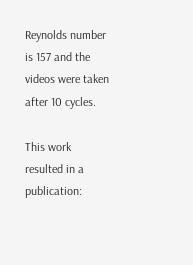Reynolds number is 157 and the videos were taken after 10 cycles.

This work resulted in a publication: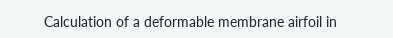Calculation of a deformable membrane airfoil in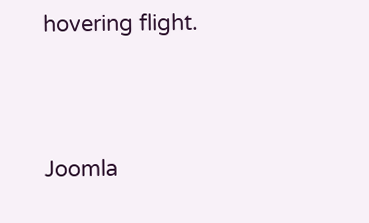hovering flight.





Joomla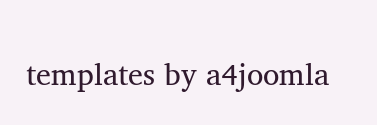templates by a4joomla